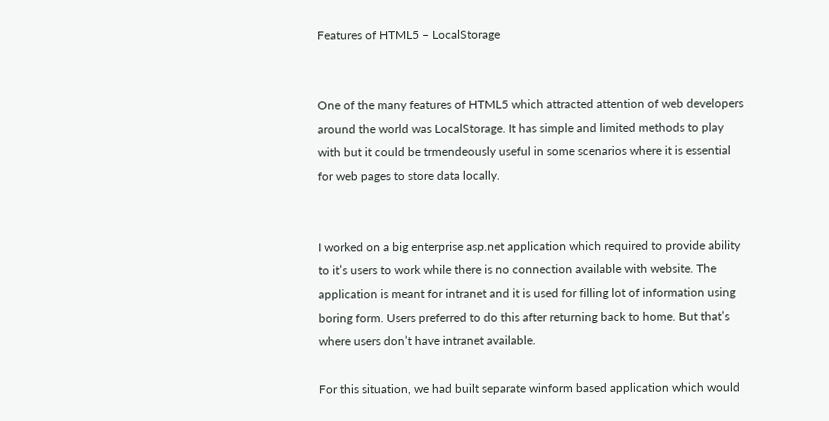Features of HTML5 – LocalStorage


One of the many features of HTML5 which attracted attention of web developers around the world was LocalStorage. It has simple and limited methods to play with but it could be trmendeously useful in some scenarios where it is essential for web pages to store data locally.


I worked on a big enterprise asp.net application which required to provide ability to it’s users to work while there is no connection available with website. The application is meant for intranet and it is used for filling lot of information using boring form. Users preferred to do this after returning back to home. But that’s where users don’t have intranet available.

For this situation, we had built separate winform based application which would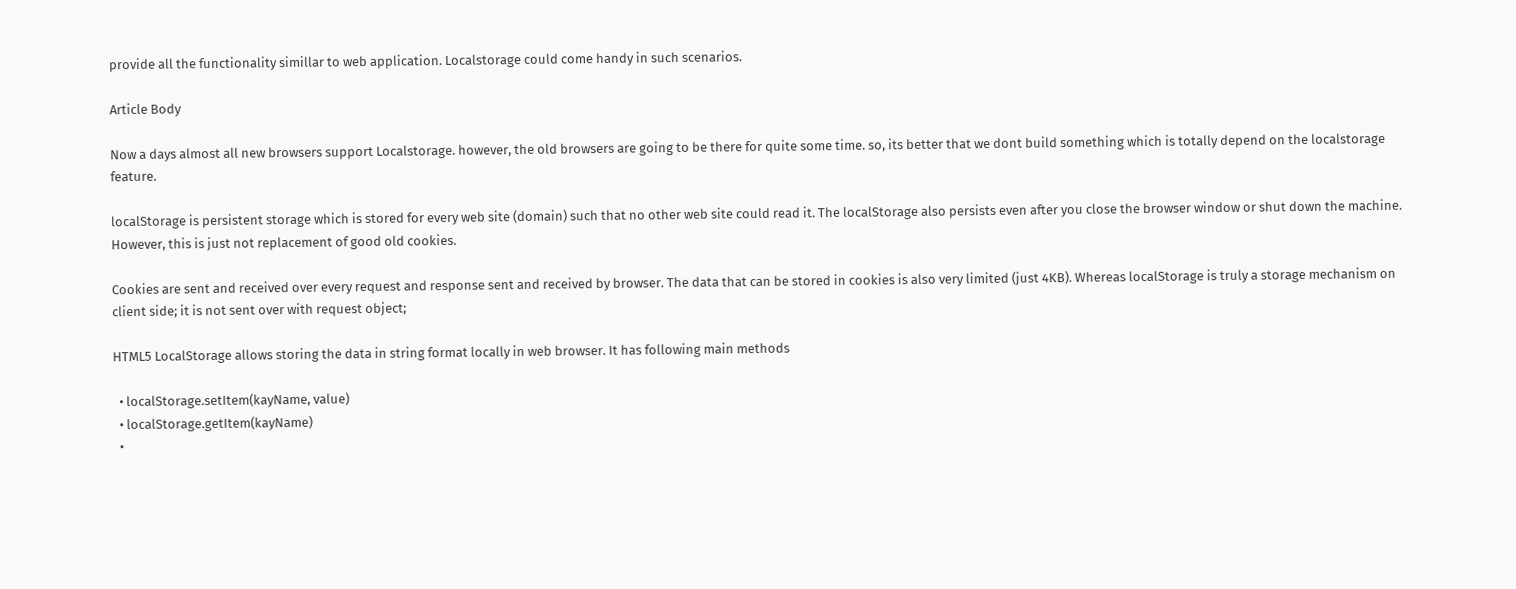provide all the functionality simillar to web application. Localstorage could come handy in such scenarios.

Article Body

Now a days almost all new browsers support Localstorage. however, the old browsers are going to be there for quite some time. so, its better that we dont build something which is totally depend on the localstorage feature.

localStorage is persistent storage which is stored for every web site (domain) such that no other web site could read it. The localStorage also persists even after you close the browser window or shut down the machine. However, this is just not replacement of good old cookies.

Cookies are sent and received over every request and response sent and received by browser. The data that can be stored in cookies is also very limited (just 4KB). Whereas localStorage is truly a storage mechanism on client side; it is not sent over with request object;

HTML5 LocalStorage allows storing the data in string format locally in web browser. It has following main methods

  • localStorage.setItem(kayName, value)
  • localStorage.getItem(kayName)
  •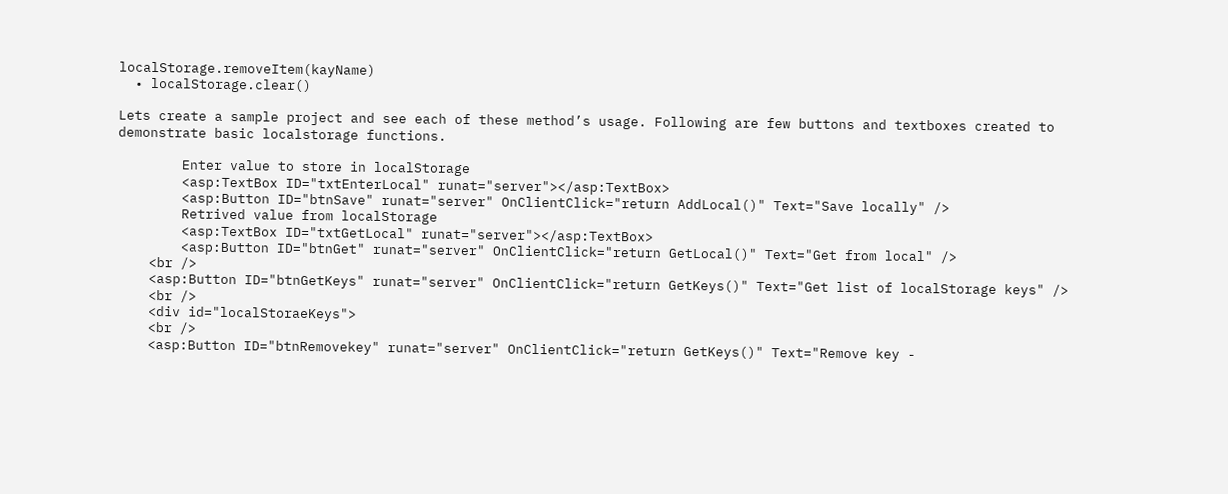localStorage.removeItem(kayName)
  • localStorage.clear()

Lets create a sample project and see each of these method’s usage. Following are few buttons and textboxes created to demonstrate basic localstorage functions.

        Enter value to store in localStorage
        <asp:TextBox ID="txtEnterLocal" runat="server"></asp:TextBox>
        <asp:Button ID="btnSave" runat="server" OnClientClick="return AddLocal()" Text="Save locally" />
        Retrived value from localStorage
        <asp:TextBox ID="txtGetLocal" runat="server"></asp:TextBox>
        <asp:Button ID="btnGet" runat="server" OnClientClick="return GetLocal()" Text="Get from local" />
    <br />
    <asp:Button ID="btnGetKeys" runat="server" OnClientClick="return GetKeys()" Text="Get list of localStorage keys" />
    <br />
    <div id="localStoraeKeys">
    <br />
    <asp:Button ID="btnRemovekey" runat="server" OnClientClick="return GetKeys()" Text="Remove key -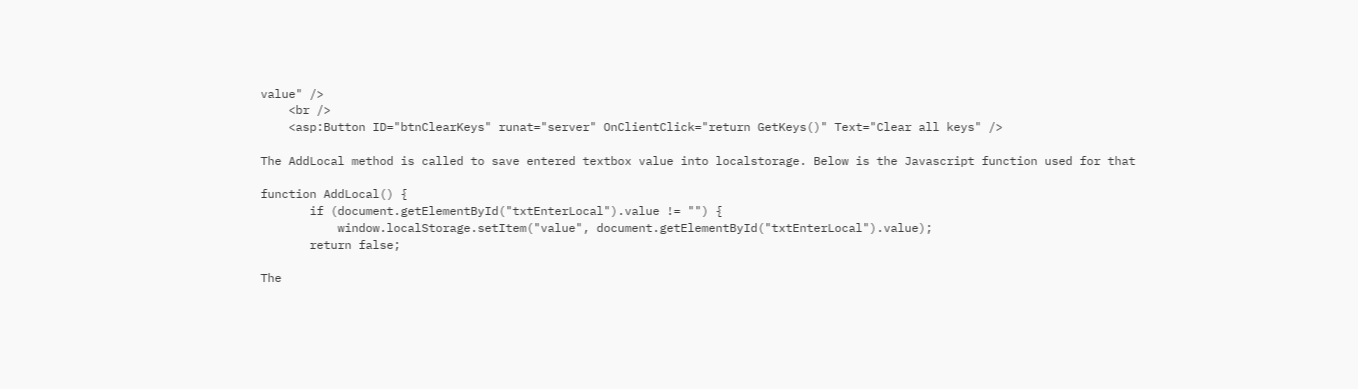value" />
    <br />
    <asp:Button ID="btnClearKeys" runat="server" OnClientClick="return GetKeys()" Text="Clear all keys" />

The AddLocal method is called to save entered textbox value into localstorage. Below is the Javascript function used for that

function AddLocal() {
       if (document.getElementById("txtEnterLocal").value != "") {
           window.localStorage.setItem("value", document.getElementById("txtEnterLocal").value);
       return false;

The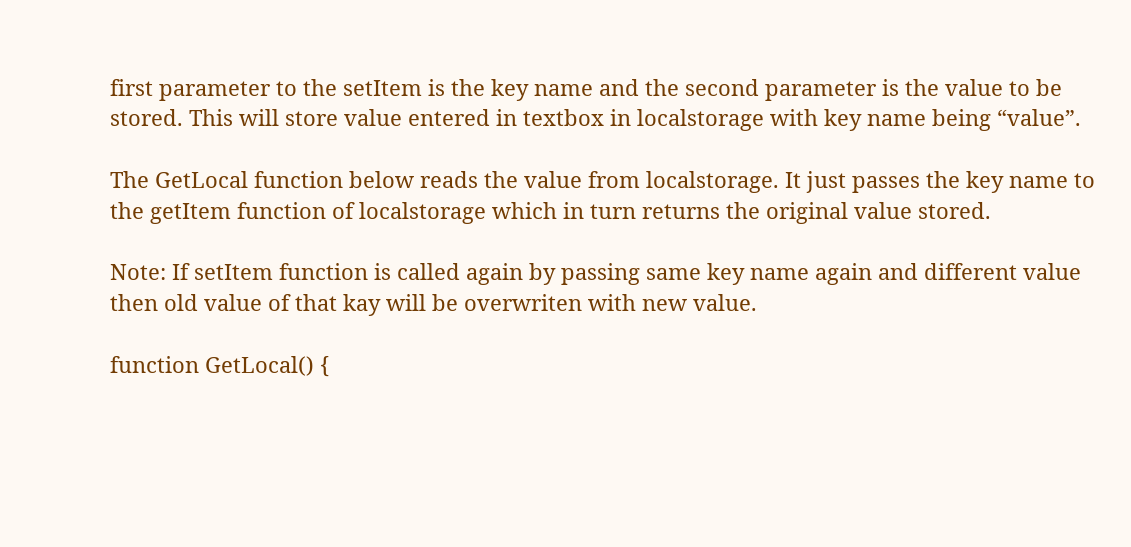first parameter to the setItem is the key name and the second parameter is the value to be stored. This will store value entered in textbox in localstorage with key name being “value”.

The GetLocal function below reads the value from localstorage. It just passes the key name to the getItem function of localstorage which in turn returns the original value stored.

Note: If setItem function is called again by passing same key name again and different value then old value of that kay will be overwriten with new value.

function GetLocal() {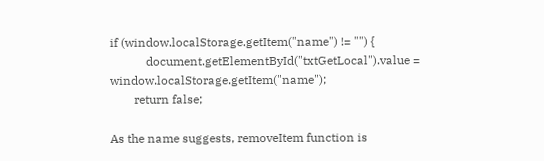if (window.localStorage.getItem("name") != "") {
            document.getElementById("txtGetLocal").value = window.localStorage.getItem("name");
        return false;

As the name suggests, removeItem function is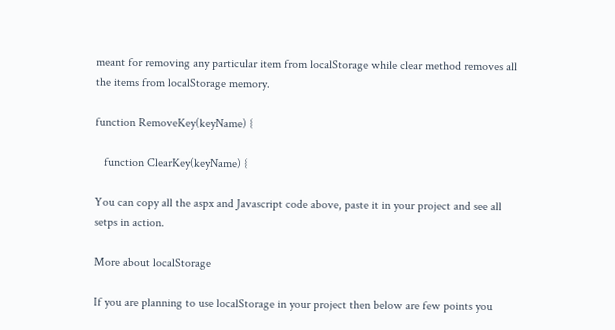meant for removing any particular item from localStorage while clear method removes all the items from localStorage memory.

function RemoveKey(keyName) {

   function ClearKey(keyName) {

You can copy all the aspx and Javascript code above, paste it in your project and see all setps in action.

More about localStorage

If you are planning to use localStorage in your project then below are few points you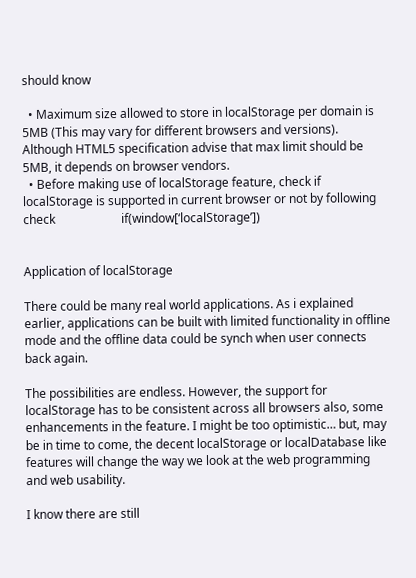should know

  • Maximum size allowed to store in localStorage per domain is 5MB (This may vary for different browsers and versions). Although HTML5 specification advise that max limit should be 5MB, it depends on browser vendors.
  • Before making use of localStorage feature, check if localStorage is supported in current browser or not by following check                      if(window[‘localStorage’])


Application of localStorage

There could be many real world applications. As i explained earlier, applications can be built with limited functionality in offline mode and the offline data could be synch when user connects back again.

The possibilities are endless. However, the support for localStorage has to be consistent across all browsers also, some enhancements in the feature. I might be too optimistic… but, may be in time to come, the decent localStorage or localDatabase like features will change the way we look at the web programming and web usability.

I know there are still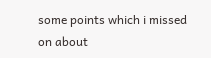some points which i missed on about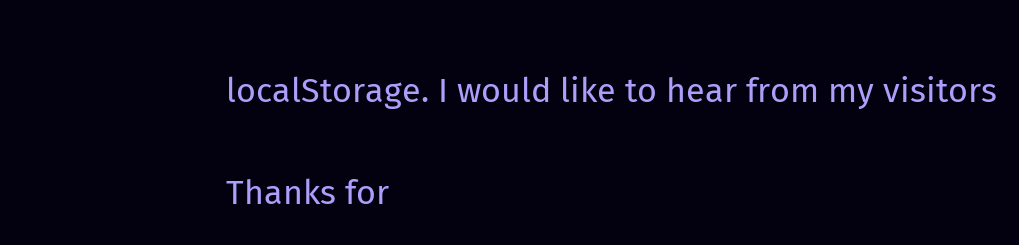localStorage. I would like to hear from my visitors

Thanks for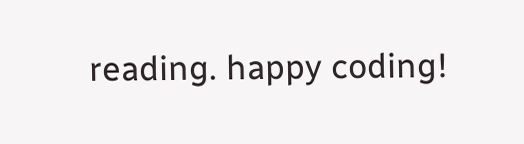reading. happy coding!